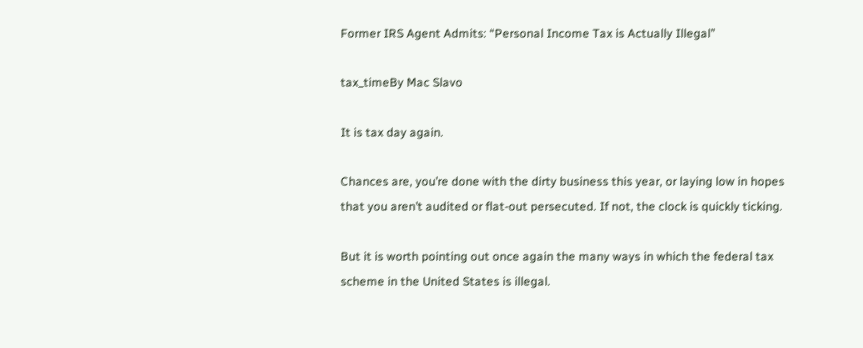Former IRS Agent Admits: “Personal Income Tax is Actually Illegal”

tax_timeBy Mac Slavo

It is tax day again.

Chances are, you’re done with the dirty business this year, or laying low in hopes that you aren’t audited or flat-out persecuted. If not, the clock is quickly ticking.

But it is worth pointing out once again the many ways in which the federal tax scheme in the United States is illegal.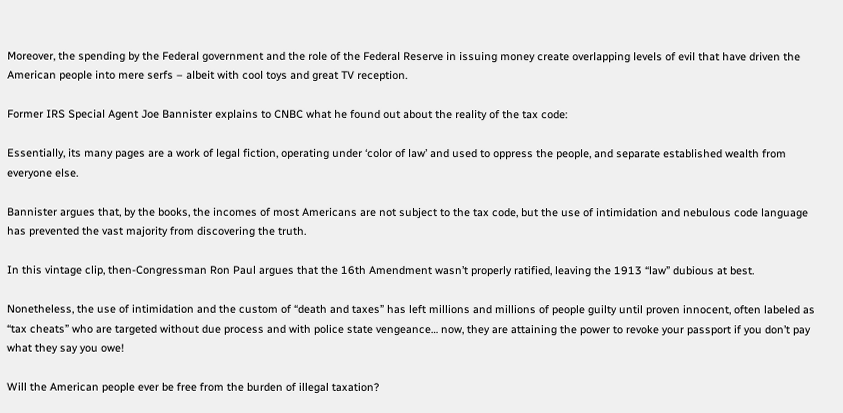Moreover, the spending by the Federal government and the role of the Federal Reserve in issuing money create overlapping levels of evil that have driven the American people into mere serfs – albeit with cool toys and great TV reception.

Former IRS Special Agent Joe Bannister explains to CNBC what he found out about the reality of the tax code:

Essentially, its many pages are a work of legal fiction, operating under ‘color of law’ and used to oppress the people, and separate established wealth from everyone else.

Bannister argues that, by the books, the incomes of most Americans are not subject to the tax code, but the use of intimidation and nebulous code language has prevented the vast majority from discovering the truth.

In this vintage clip, then-Congressman Ron Paul argues that the 16th Amendment wasn’t properly ratified, leaving the 1913 “law” dubious at best.

Nonetheless, the use of intimidation and the custom of “death and taxes” has left millions and millions of people guilty until proven innocent, often labeled as “tax cheats” who are targeted without due process and with police state vengeance… now, they are attaining the power to revoke your passport if you don’t pay what they say you owe!

Will the American people ever be free from the burden of illegal taxation?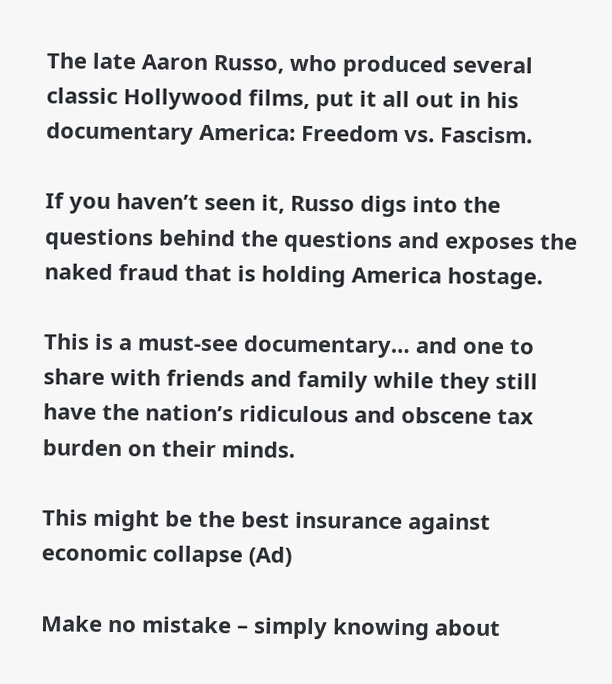The late Aaron Russo, who produced several classic Hollywood films, put it all out in his documentary America: Freedom vs. Fascism.

If you haven’t seen it, Russo digs into the questions behind the questions and exposes the naked fraud that is holding America hostage.

This is a must-see documentary… and one to share with friends and family while they still have the nation’s ridiculous and obscene tax burden on their minds.

This might be the best insurance against economic collapse (Ad)

Make no mistake – simply knowing about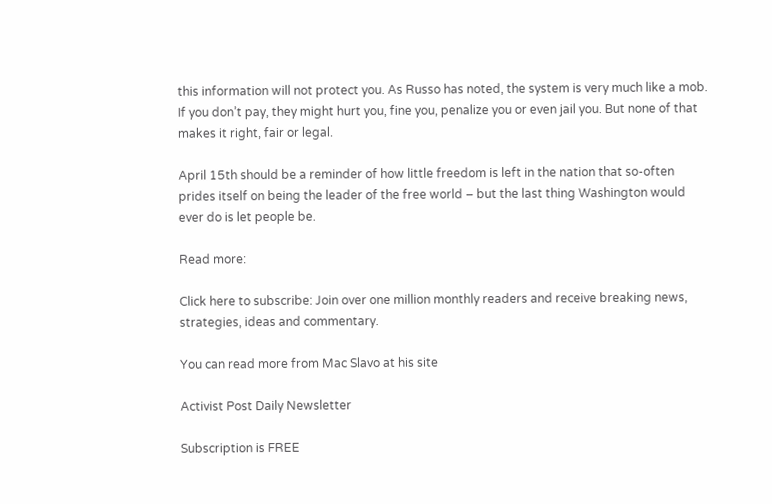this information will not protect you. As Russo has noted, the system is very much like a mob. If you don’t pay, they might hurt you, fine you, penalize you or even jail you. But none of that makes it right, fair or legal.

April 15th should be a reminder of how little freedom is left in the nation that so-often prides itself on being the leader of the free world – but the last thing Washington would ever do is let people be.

Read more:

Click here to subscribe: Join over one million monthly readers and receive breaking news, strategies, ideas and commentary.

You can read more from Mac Slavo at his site

Activist Post Daily Newsletter

Subscription is FREE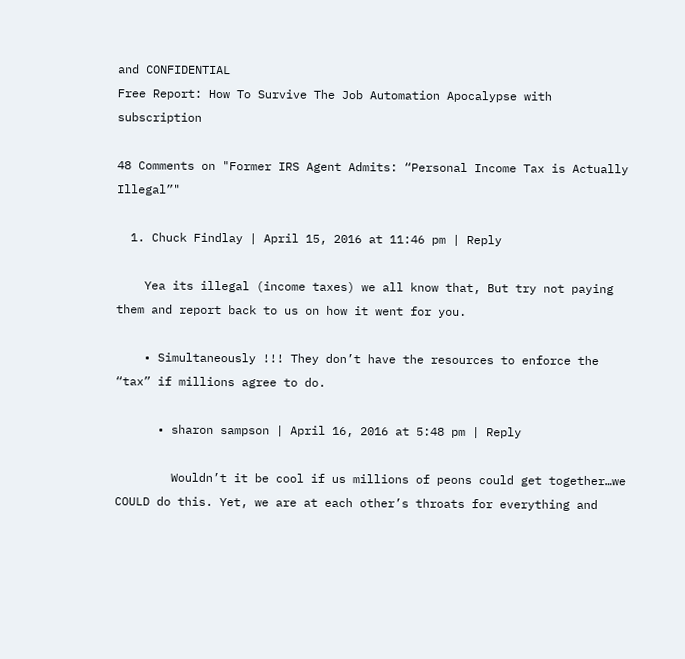and CONFIDENTIAL
Free Report: How To Survive The Job Automation Apocalypse with subscription

48 Comments on "Former IRS Agent Admits: “Personal Income Tax is Actually Illegal”"

  1. Chuck Findlay | April 15, 2016 at 11:46 pm | Reply

    Yea its illegal (income taxes) we all know that, But try not paying them and report back to us on how it went for you.

    • Simultaneously !!! They don’t have the resources to enforce the “tax” if millions agree to do.

      • sharon sampson | April 16, 2016 at 5:48 pm | Reply

        Wouldn’t it be cool if us millions of peons could get together…we COULD do this. Yet, we are at each other’s throats for everything and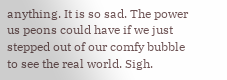anything. It is so sad. The power us peons could have if we just stepped out of our comfy bubble to see the real world. Sigh.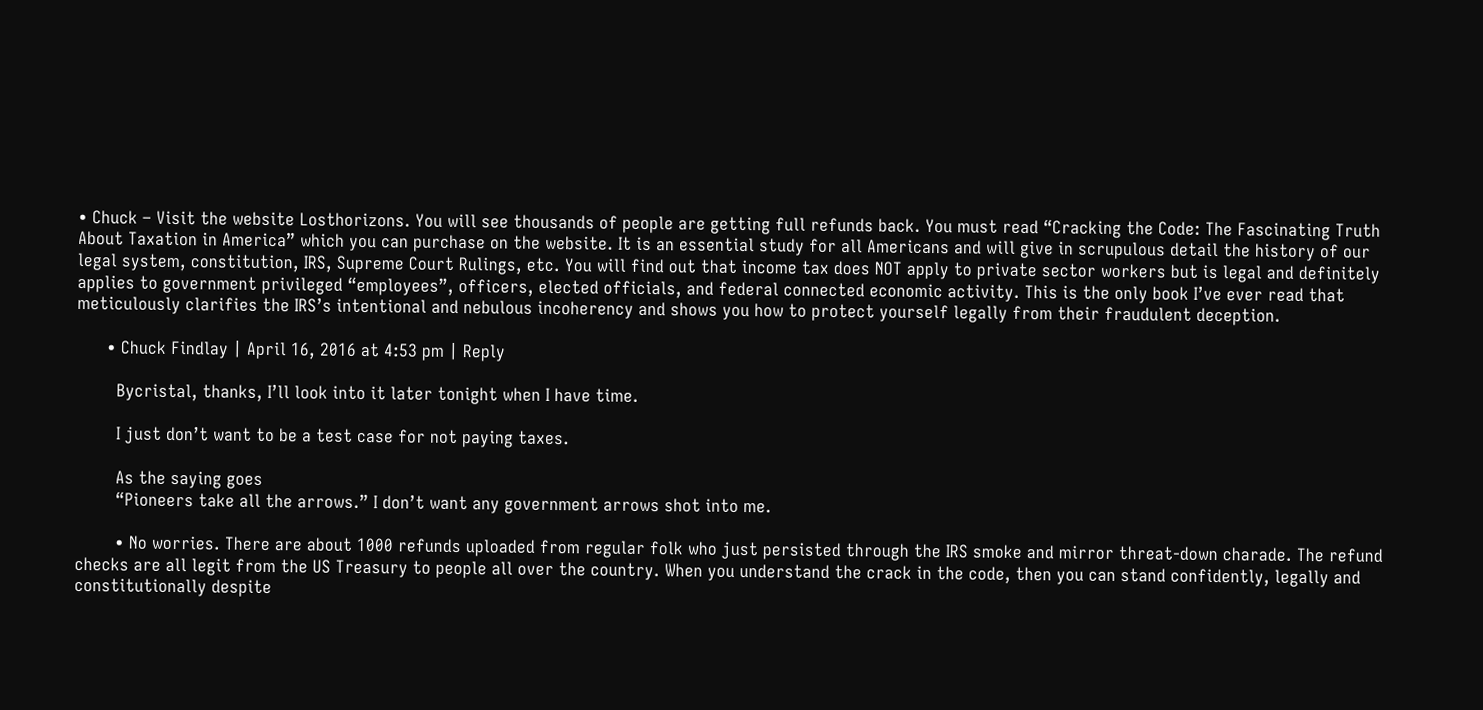• Chuck – Visit the website Losthorizons. You will see thousands of people are getting full refunds back. You must read “Cracking the Code: The Fascinating Truth About Taxation in America” which you can purchase on the website. It is an essential study for all Americans and will give in scrupulous detail the history of our legal system, constitution, IRS, Supreme Court Rulings, etc. You will find out that income tax does NOT apply to private sector workers but is legal and definitely applies to government privileged “employees”, officers, elected officials, and federal connected economic activity. This is the only book I’ve ever read that meticulously clarifies the IRS’s intentional and nebulous incoherency and shows you how to protect yourself legally from their fraudulent deception.

      • Chuck Findlay | April 16, 2016 at 4:53 pm | Reply

        Bycristal, thanks, I’ll look into it later tonight when I have time.

        I just don’t want to be a test case for not paying taxes.

        As the saying goes
        “Pioneers take all the arrows.” I don’t want any government arrows shot into me.

        • No worries. There are about 1000 refunds uploaded from regular folk who just persisted through the IRS smoke and mirror threat-down charade. The refund checks are all legit from the US Treasury to people all over the country. When you understand the crack in the code, then you can stand confidently, legally and constitutionally despite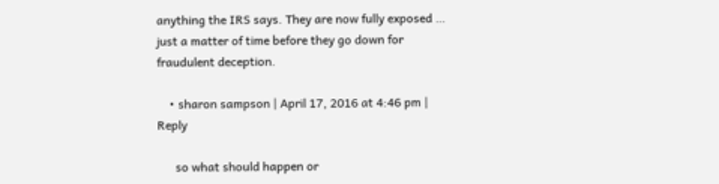anything the IRS says. They are now fully exposed … just a matter of time before they go down for fraudulent deception.

    • sharon sampson | April 17, 2016 at 4:46 pm | Reply

      so what should happen or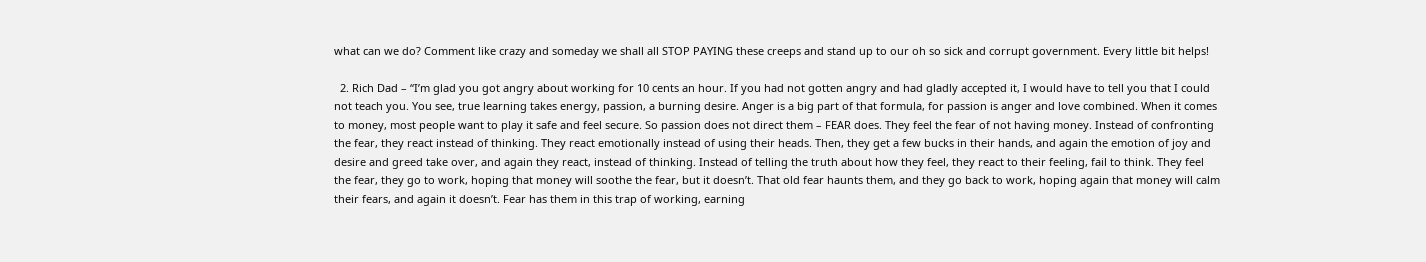what can we do? Comment like crazy and someday we shall all STOP PAYING these creeps and stand up to our oh so sick and corrupt government. Every little bit helps!

  2. Rich Dad – “I’m glad you got angry about working for 10 cents an hour. If you had not gotten angry and had gladly accepted it, I would have to tell you that I could not teach you. You see, true learning takes energy, passion, a burning desire. Anger is a big part of that formula, for passion is anger and love combined. When it comes to money, most people want to play it safe and feel secure. So passion does not direct them – FEAR does. They feel the fear of not having money. Instead of confronting the fear, they react instead of thinking. They react emotionally instead of using their heads. Then, they get a few bucks in their hands, and again the emotion of joy and desire and greed take over, and again they react, instead of thinking. Instead of telling the truth about how they feel, they react to their feeling, fail to think. They feel the fear, they go to work, hoping that money will soothe the fear, but it doesn’t. That old fear haunts them, and they go back to work, hoping again that money will calm their fears, and again it doesn’t. Fear has them in this trap of working, earning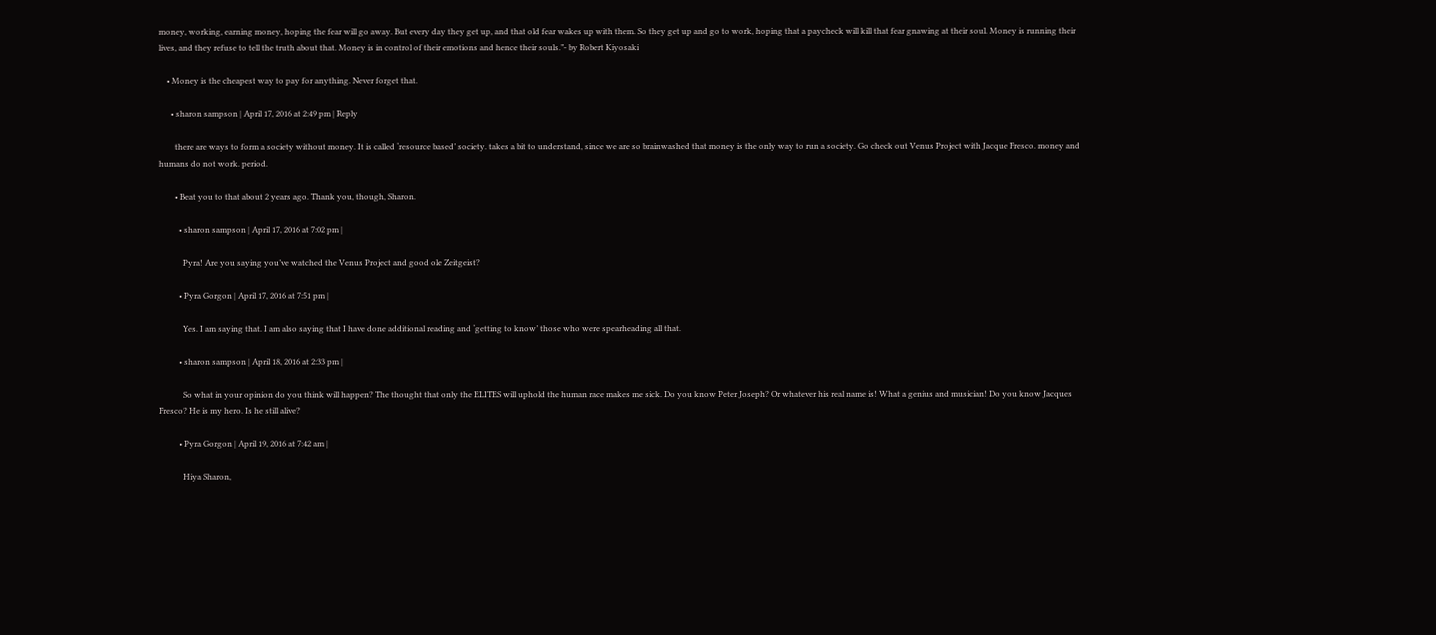money, working, earning money, hoping the fear will go away. But every day they get up, and that old fear wakes up with them. So they get up and go to work, hoping that a paycheck will kill that fear gnawing at their soul. Money is running their lives, and they refuse to tell the truth about that. Money is in control of their emotions and hence their souls.”- by Robert Kiyosaki

    • Money is the cheapest way to pay for anything. Never forget that.

      • sharon sampson | April 17, 2016 at 2:49 pm | Reply

        there are ways to form a society without money. It is called ‘resource based’ society. takes a bit to understand, since we are so brainwashed that money is the only way to run a society. Go check out Venus Project with Jacque Fresco. money and humans do not work. period.

        • Beat you to that about 2 years ago. Thank you, though, Sharon.

          • sharon sampson | April 17, 2016 at 7:02 pm |

            Pyra! Are you saying you’ve watched the Venus Project and good ole Zeitgeist?

          • Pyra Gorgon | April 17, 2016 at 7:51 pm |

            Yes. I am saying that. I am also saying that I have done additional reading and ‘getting to know’ those who were spearheading all that.

          • sharon sampson | April 18, 2016 at 2:33 pm |

            So what in your opinion do you think will happen? The thought that only the ELITES will uphold the human race makes me sick. Do you know Peter Joseph? Or whatever his real name is! What a genius and musician! Do you know Jacques Fresco? He is my hero. Is he still alive?

          • Pyra Gorgon | April 19, 2016 at 7:42 am |

            Hiya Sharon,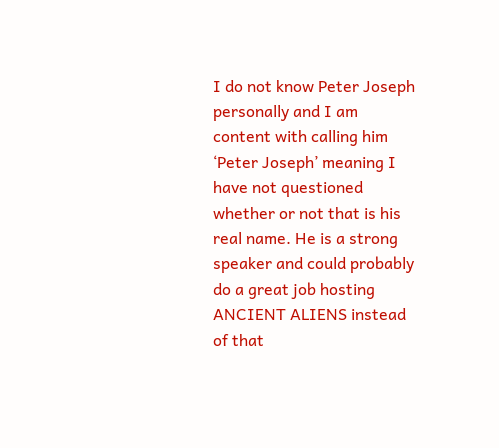I do not know Peter Joseph personally and I am content with calling him ‘Peter Joseph’ meaning I have not questioned whether or not that is his real name. He is a strong speaker and could probably do a great job hosting ANCIENT ALIENS instead of that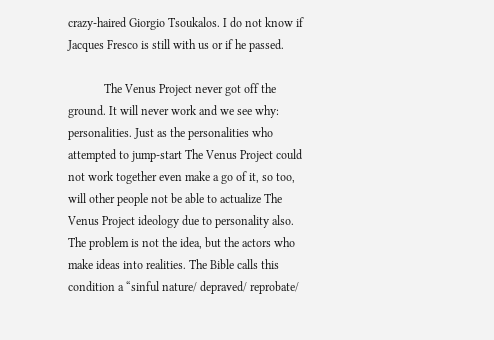crazy-haired Giorgio Tsoukalos. I do not know if Jacques Fresco is still with us or if he passed.

            The Venus Project never got off the ground. It will never work and we see why: personalities. Just as the personalities who attempted to jump-start The Venus Project could not work together even make a go of it, so too, will other people not be able to actualize The Venus Project ideology due to personality also. The problem is not the idea, but the actors who make ideas into realities. The Bible calls this condition a “sinful nature/ depraved/ reprobate/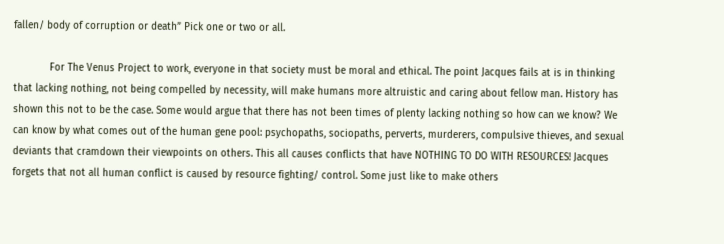fallen/ body of corruption or death” Pick one or two or all.

            For The Venus Project to work, everyone in that society must be moral and ethical. The point Jacques fails at is in thinking that lacking nothing, not being compelled by necessity, will make humans more altruistic and caring about fellow man. History has shown this not to be the case. Some would argue that there has not been times of plenty lacking nothing so how can we know? We can know by what comes out of the human gene pool: psychopaths, sociopaths, perverts, murderers, compulsive thieves, and sexual deviants that cramdown their viewpoints on others. This all causes conflicts that have NOTHING TO DO WITH RESOURCES! Jacques forgets that not all human conflict is caused by resource fighting/ control. Some just like to make others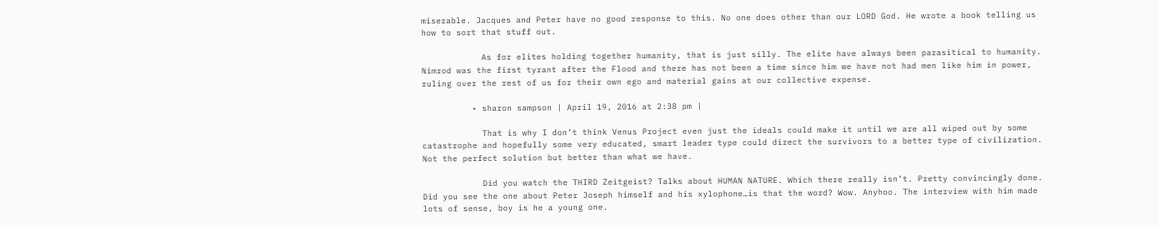miserable. Jacques and Peter have no good response to this. No one does other than our LORD God. He wrote a book telling us how to sort that stuff out.

            As for elites holding together humanity, that is just silly. The elite have always been parasitical to humanity. Nimrod was the first tyrant after the Flood and there has not been a time since him we have not had men like him in power, ruling over the rest of us for their own ego and material gains at our collective expense.

          • sharon sampson | April 19, 2016 at 2:38 pm |

            That is why I don’t think Venus Project even just the ideals could make it until we are all wiped out by some catastrophe and hopefully some very educated, smart leader type could direct the survivors to a better type of civilization. Not the perfect solution but better than what we have.

            Did you watch the THIRD Zeitgeist? Talks about HUMAN NATURE. Which there really isn’t. Pretty convincingly done. Did you see the one about Peter Joseph himself and his xylophone…is that the word? Wow. Anyhoo. The interview with him made lots of sense, boy is he a young one.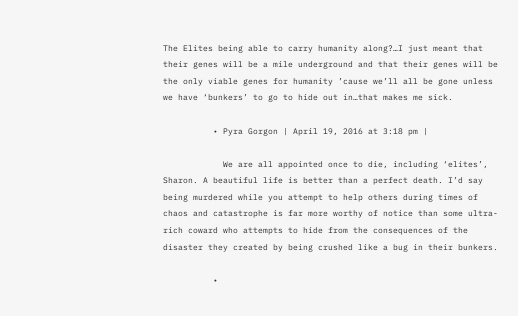The Elites being able to carry humanity along?…I just meant that their genes will be a mile underground and that their genes will be the only viable genes for humanity ’cause we’ll all be gone unless we have ‘bunkers’ to go to hide out in…that makes me sick.

          • Pyra Gorgon | April 19, 2016 at 3:18 pm |

            We are all appointed once to die, including ‘elites’, Sharon. A beautiful life is better than a perfect death. I’d say being murdered while you attempt to help others during times of chaos and catastrophe is far more worthy of notice than some ultra-rich coward who attempts to hide from the consequences of the disaster they created by being crushed like a bug in their bunkers.

          •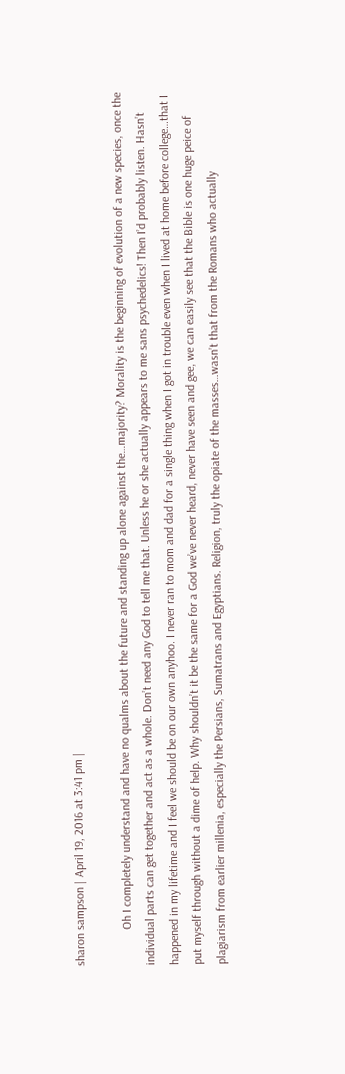sharon sampson | April 19, 2016 at 3:41 pm |

            Oh I completely understand and have no qualms about the future and standing up alone against the…majority? Morality is the beginning of evolution of a new species, once the individual parts can get together and act as a whole. Don’t need any God to tell me that. Unless he or she actually appears to me sans psychedelics! Then I’d probably listen. Hasn’t happened in my lifetime and I feel we should be on our own anyhoo. I never ran to mom and dad for a single thing when I got in trouble even when I lived at home before college…that I put myself through without a dime of help. Why shouldn’t it be the same for a God we’ve never heard, never have seen and gee, we can easily see that the Bible is one huge peice of plagiarism from earlier millenia, especially the Persians, Sumatrans and Egyptians. Religion, truly the opiate of the masses…wasn’t that from the Romans who actually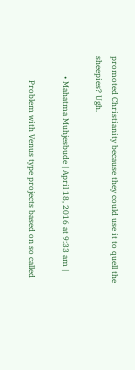promoted Christianity because they could use it to quell the sheepies? Ugh.

          • Mahatma Muhjesbude | April 18, 2016 at 9:33 am |

            Problem with Venus type projects based on so called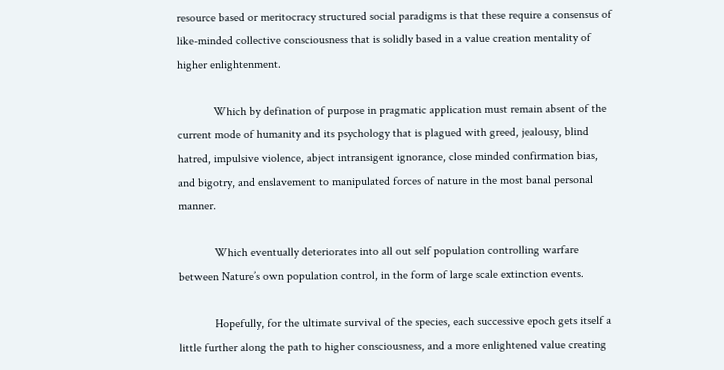resource based or meritocracy structured social paradigms is that these require a consensus of like-minded collective consciousness that is solidly based in a value creation mentality of higher enlightenment.

            Which by defination of purpose in pragmatic application must remain absent of the current mode of humanity and its psychology that is plagued with greed, jealousy, blind hatred, impulsive violence, abject intransigent ignorance, close minded confirmation bias, and bigotry, and enslavement to manipulated forces of nature in the most banal personal manner.

            Which eventually deteriorates into all out self population controlling warfare between Nature’s own population control, in the form of large scale extinction events.

            Hopefully, for the ultimate survival of the species, each successive epoch gets itself a little further along the path to higher consciousness, and a more enlightened value creating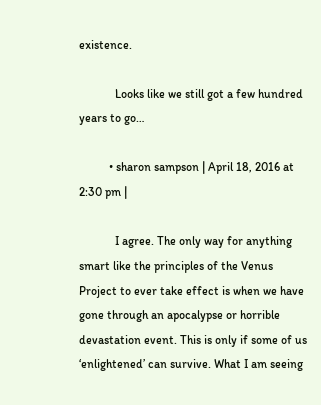existence.

            Looks like we still got a few hundred years to go…

          • sharon sampson | April 18, 2016 at 2:30 pm |

            I agree. The only way for anything smart like the principles of the Venus Project to ever take effect is when we have gone through an apocalypse or horrible devastation event. This is only if some of us ‘enlightened’ can survive. What I am seeing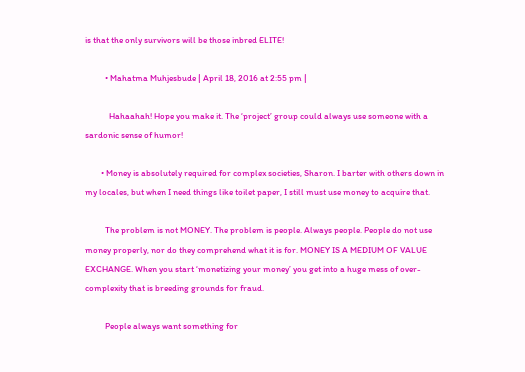is that the only survivors will be those inbred ELITE!

          • Mahatma Muhjesbude | April 18, 2016 at 2:55 pm |

            Hahaahah! Hope you make it. The ‘project’ group could always use someone with a sardonic sense of humor!

        • Money is absolutely required for complex societies, Sharon. I barter with others down in my locales, but when I need things like toilet paper, I still must use money to acquire that.

          The problem is not MONEY. The problem is people. Always people. People do not use money properly, nor do they comprehend what it is for. MONEY IS A MEDIUM OF VALUE EXCHANGE. When you start ‘monetizing your money’ you get into a huge mess of over-complexity that is breeding grounds for fraud.

          People always want something for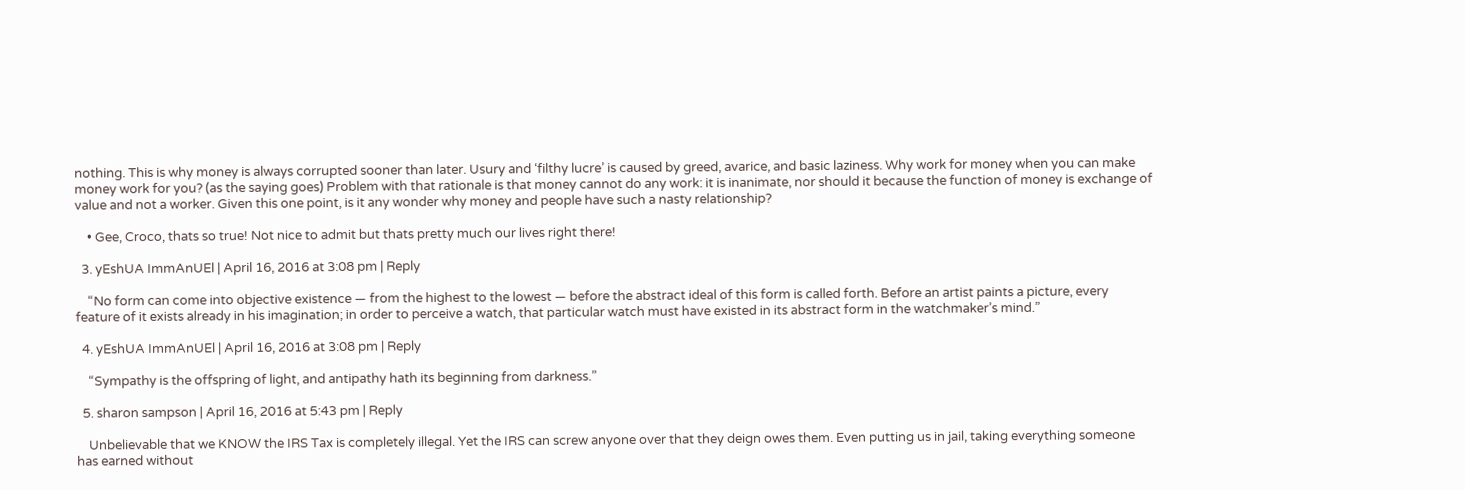nothing. This is why money is always corrupted sooner than later. Usury and ‘filthy lucre’ is caused by greed, avarice, and basic laziness. Why work for money when you can make money work for you? (as the saying goes) Problem with that rationale is that money cannot do any work: it is inanimate, nor should it because the function of money is exchange of value and not a worker. Given this one point, is it any wonder why money and people have such a nasty relationship?

    • Gee, Croco, thats so true! Not nice to admit but thats pretty much our lives right there!

  3. yEshUA ImmAnUEl | April 16, 2016 at 3:08 pm | Reply

    “No form can come into objective existence — from the highest to the lowest — before the abstract ideal of this form is called forth. Before an artist paints a picture, every feature of it exists already in his imagination; in order to perceive a watch, that particular watch must have existed in its abstract form in the watchmaker’s mind.”

  4. yEshUA ImmAnUEl | April 16, 2016 at 3:08 pm | Reply

    “Sympathy is the offspring of light, and antipathy hath its beginning from darkness.”

  5. sharon sampson | April 16, 2016 at 5:43 pm | Reply

    Unbelievable that we KNOW the IRS Tax is completely illegal. Yet the IRS can screw anyone over that they deign owes them. Even putting us in jail, taking everything someone has earned without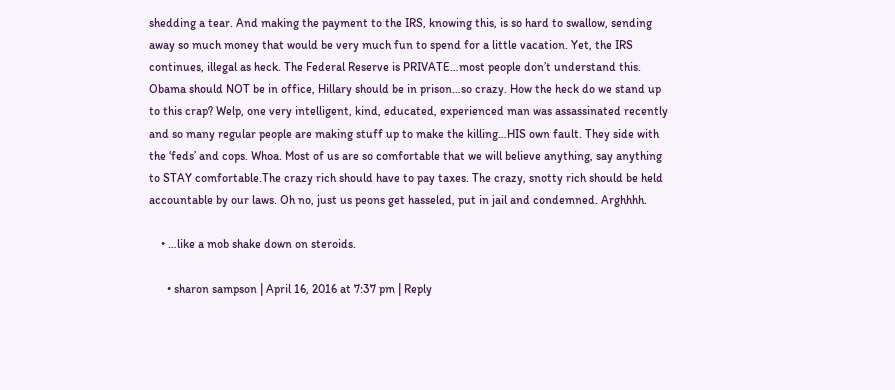shedding a tear. And making the payment to the IRS, knowing this, is so hard to swallow, sending away so much money that would be very much fun to spend for a little vacation. Yet, the IRS continues, illegal as heck. The Federal Reserve is PRIVATE…most people don’t understand this. Obama should NOT be in office, Hillary should be in prison…so crazy. How the heck do we stand up to this crap? Welp, one very intelligent, kind, educated, experienced man was assassinated recently and so many regular people are making stuff up to make the killing…HIS own fault. They side with the ‘feds’ and cops. Whoa. Most of us are so comfortable that we will believe anything, say anything to STAY comfortable.The crazy rich should have to pay taxes. The crazy, snotty rich should be held accountable by our laws. Oh no, just us peons get hasseled, put in jail and condemned. Arghhhh.

    • …like a mob shake down on steroids.

      • sharon sampson | April 16, 2016 at 7:37 pm | Reply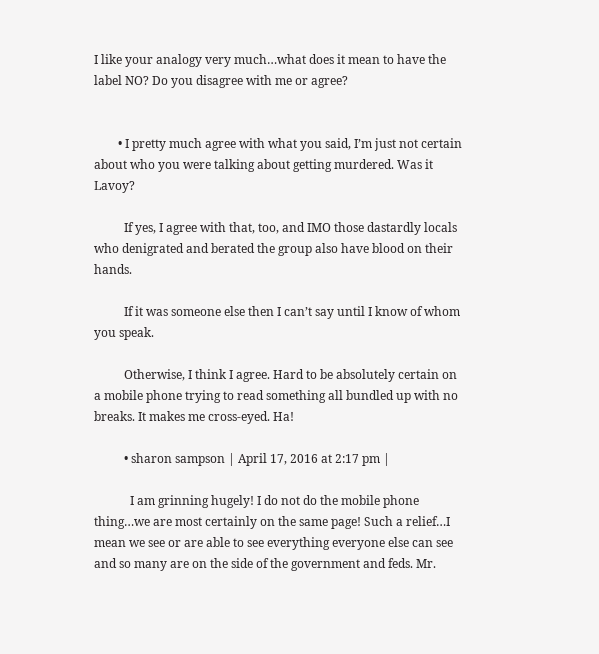I like your analogy very much…what does it mean to have the label NO? Do you disagree with me or agree?


        • I pretty much agree with what you said, I’m just not certain about who you were talking about getting murdered. Was it Lavoy?

          If yes, I agree with that, too, and IMO those dastardly locals who denigrated and berated the group also have blood on their hands.

          If it was someone else then I can’t say until I know of whom you speak.

          Otherwise, I think I agree. Hard to be absolutely certain on a mobile phone trying to read something all bundled up with no breaks. It makes me cross-eyed. Ha!

          • sharon sampson | April 17, 2016 at 2:17 pm |

            I am grinning hugely! I do not do the mobile phone thing…we are most certainly on the same page! Such a relief…I mean we see or are able to see everything everyone else can see and so many are on the side of the government and feds. Mr.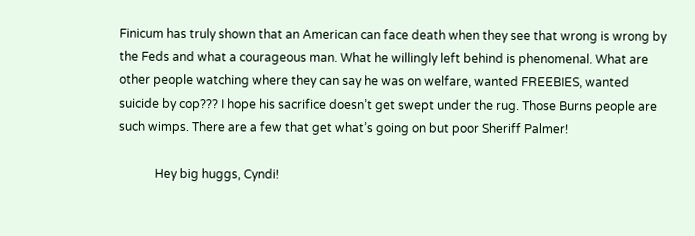Finicum has truly shown that an American can face death when they see that wrong is wrong by the Feds and what a courageous man. What he willingly left behind is phenomenal. What are other people watching where they can say he was on welfare, wanted FREEBIES, wanted suicide by cop??? I hope his sacrifice doesn’t get swept under the rug. Those Burns people are such wimps. There are a few that get what’s going on but poor Sheriff Palmer!

            Hey big huggs, Cyndi!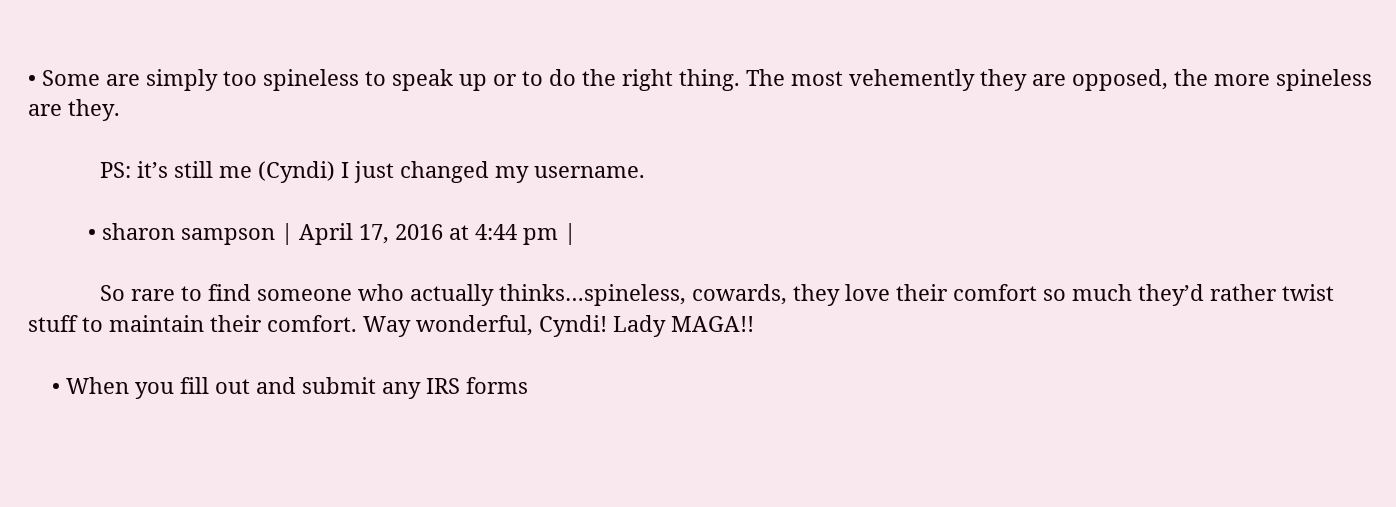• Some are simply too spineless to speak up or to do the right thing. The most vehemently they are opposed, the more spineless are they.

            PS: it’s still me (Cyndi) I just changed my username.

          • sharon sampson | April 17, 2016 at 4:44 pm |

            So rare to find someone who actually thinks…spineless, cowards, they love their comfort so much they’d rather twist stuff to maintain their comfort. Way wonderful, Cyndi! Lady MAGA!!

    • When you fill out and submit any IRS forms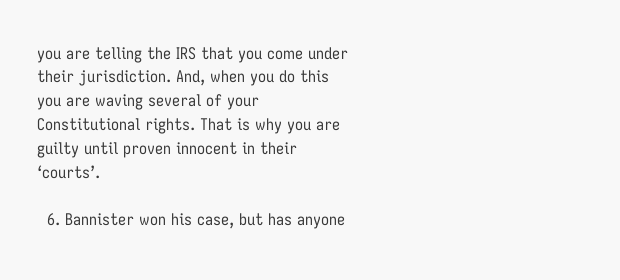you are telling the IRS that you come under their jurisdiction. And, when you do this you are waving several of your Constitutional rights. That is why you are guilty until proven innocent in their ‘courts’.

  6. Bannister won his case, but has anyone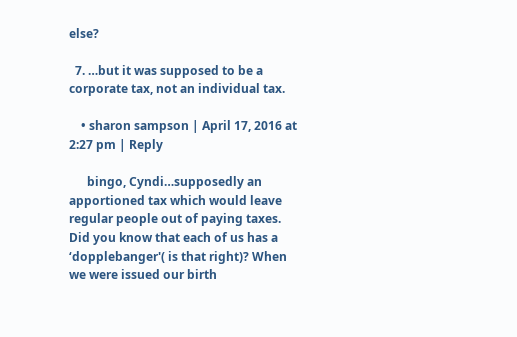else?

  7. …but it was supposed to be a corporate tax, not an individual tax.

    • sharon sampson | April 17, 2016 at 2:27 pm | Reply

      bingo, Cyndi…supposedly an apportioned tax which would leave regular people out of paying taxes. Did you know that each of us has a ‘dopplebanger'( is that right)? When we were issued our birth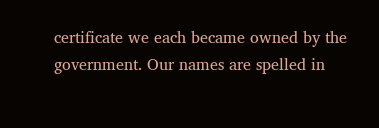certificate we each became owned by the government. Our names are spelled in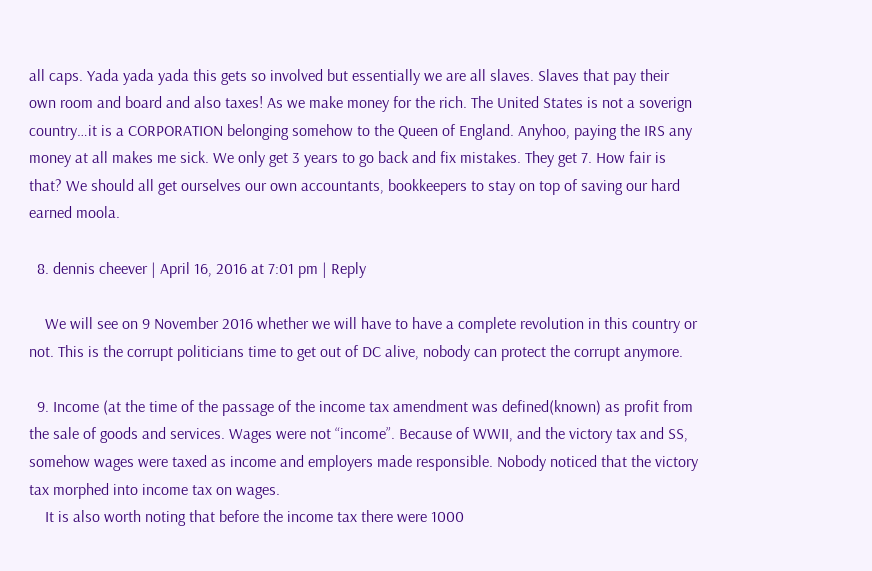all caps. Yada yada yada this gets so involved but essentially we are all slaves. Slaves that pay their own room and board and also taxes! As we make money for the rich. The United States is not a soverign country…it is a CORPORATION belonging somehow to the Queen of England. Anyhoo, paying the IRS any money at all makes me sick. We only get 3 years to go back and fix mistakes. They get 7. How fair is that? We should all get ourselves our own accountants, bookkeepers to stay on top of saving our hard earned moola.

  8. dennis cheever | April 16, 2016 at 7:01 pm | Reply

    We will see on 9 November 2016 whether we will have to have a complete revolution in this country or not. This is the corrupt politicians time to get out of DC alive, nobody can protect the corrupt anymore.

  9. Income (at the time of the passage of the income tax amendment was defined(known) as profit from the sale of goods and services. Wages were not “income”. Because of WWII, and the victory tax and SS, somehow wages were taxed as income and employers made responsible. Nobody noticed that the victory tax morphed into income tax on wages.
    It is also worth noting that before the income tax there were 1000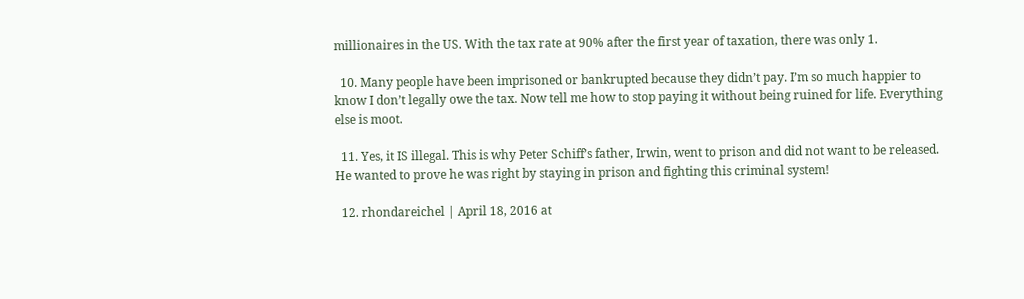millionaires in the US. With the tax rate at 90% after the first year of taxation, there was only 1.

  10. Many people have been imprisoned or bankrupted because they didn’t pay. I’m so much happier to know I don’t legally owe the tax. Now tell me how to stop paying it without being ruined for life. Everything else is moot.

  11. Yes, it IS illegal. This is why Peter Schiff’s father, Irwin, went to prison and did not want to be released. He wanted to prove he was right by staying in prison and fighting this criminal system!

  12. rhondareichel | April 18, 2016 at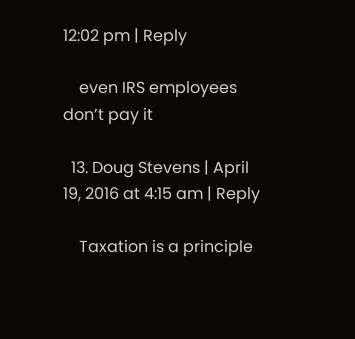12:02 pm | Reply

    even IRS employees don’t pay it

  13. Doug Stevens | April 19, 2016 at 4:15 am | Reply

    Taxation is a principle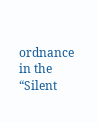ordnance in the “Silent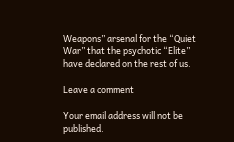Weapons” arsenal for the “Quiet War” that the psychotic “Elite” have declared on the rest of us.

Leave a comment

Your email address will not be published.